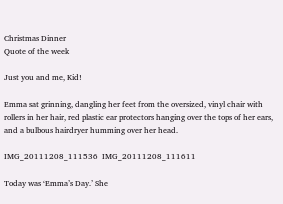Christmas Dinner
Quote of the week

Just you and me, Kid!

Emma sat grinning, dangling her feet from the oversized, vinyl chair with rollers in her hair, red plastic ear protectors hanging over the tops of her ears, and a bulbous hairdryer humming over her head.

IMG_20111208_111536  IMG_20111208_111611

Today was ‘Emma’s Day.’ She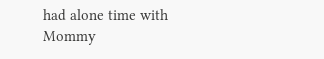had alone time with Mommy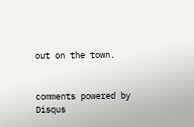out on the town.


comments powered by Disqus